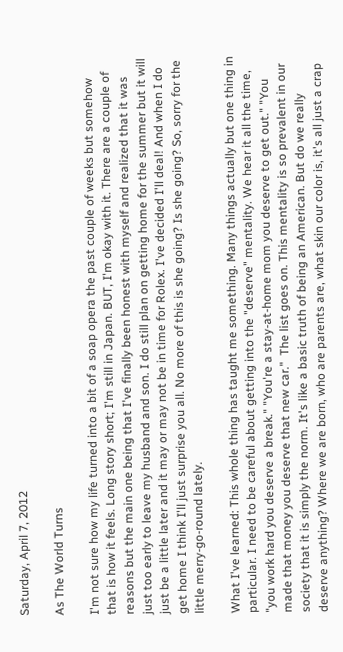Saturday, April 7, 2012

As The World Turns

I'm not sure how my life turned into a bit of a soap opera the past couple of weeks but somehow that is how it feels. Long story short; I'm still in Japan. BUT, I'm okay with it. There are a couple of reasons but the main one being that I've finally been honest with myself and realized that it was just too early to leave my husband and son. I do still plan on getting home for the summer but it will just be a little later and it may or may not be in time for Rolex. I've decided I'll deal! And when I do get home I think I'll just surprise you all. No more of this is she going? Is she going? So, sorry for the little merry-go-round lately.

What I've learned: This whole thing has taught me something. Many things actually but one thing in particular. I need to be careful about getting into the "deserve" mentality. We hear it all the time, "you work hard you deserve a break." "You're a stay-at-home mom you deserve to get out." "You made that money you deserve that new car."  The list goes on. This mentality is so prevalent in our society that it is simply the norm. It's like a basic truth of being an American. But do we really deserve anything? Where we are born, who are parents are, what skin our color is, it's all just a crap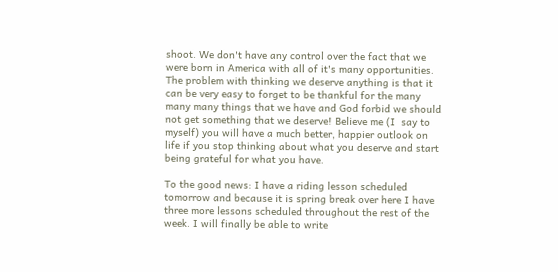shoot. We don't have any control over the fact that we were born in America with all of it's many opportunities. The problem with thinking we deserve anything is that it can be very easy to forget to be thankful for the many many many things that we have and God forbid we should not get something that we deserve! Believe me (I  say to myself) you will have a much better, happier outlook on life if you stop thinking about what you deserve and start being grateful for what you have.

To the good news: I have a riding lesson scheduled tomorrow and because it is spring break over here I have three more lessons scheduled throughout the rest of the week. I will finally be able to write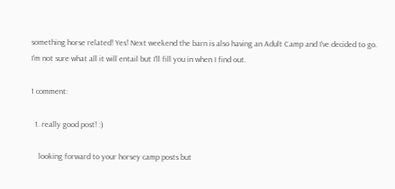something horse related! Yes! Next weekend the barn is also having an Adult Camp and I've decided to go. I'm not sure what all it will entail but I'll fill you in when I find out.

1 comment:

  1. really good post! :)

    looking forward to your horsey camp posts but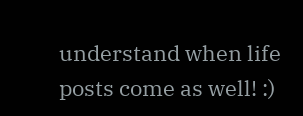understand when life posts come as well! :)